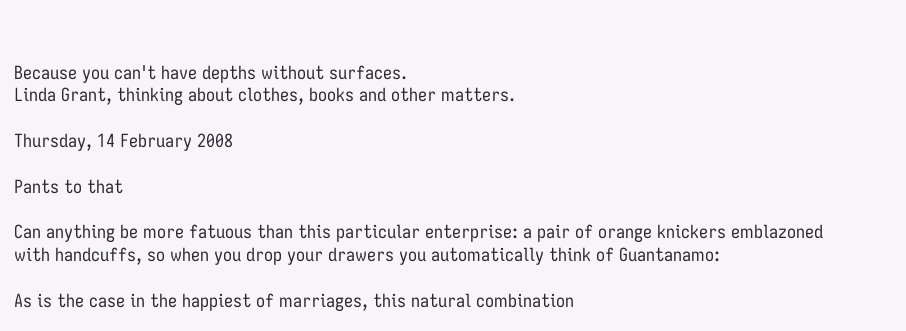Because you can't have depths without surfaces.
Linda Grant, thinking about clothes, books and other matters.

Thursday, 14 February 2008

Pants to that

Can anything be more fatuous than this particular enterprise: a pair of orange knickers emblazoned with handcuffs, so when you drop your drawers you automatically think of Guantanamo:

As is the case in the happiest of marriages, this natural combination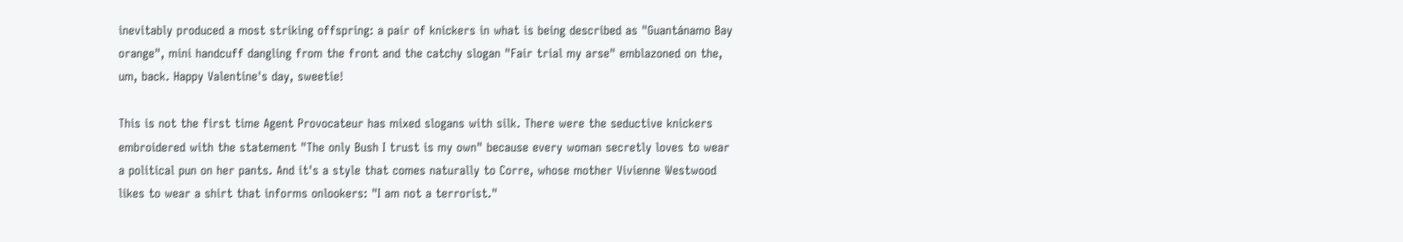inevitably produced a most striking offspring: a pair of knickers in what is being described as "Guantánamo Bay orange", mini handcuff dangling from the front and the catchy slogan "Fair trial my arse" emblazoned on the, um, back. Happy Valentine's day, sweetie!

This is not the first time Agent Provocateur has mixed slogans with silk. There were the seductive knickers embroidered with the statement "The only Bush I trust is my own" because every woman secretly loves to wear a political pun on her pants. And it's a style that comes naturally to Corre, whose mother Vivienne Westwood likes to wear a shirt that informs onlookers: "I am not a terrorist."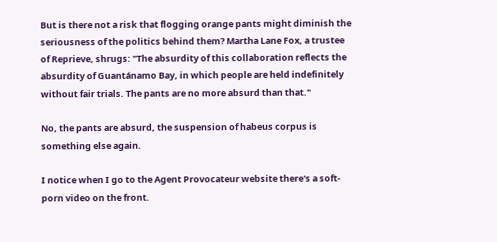But is there not a risk that flogging orange pants might diminish the seriousness of the politics behind them? Martha Lane Fox, a trustee of Reprieve, shrugs: "The absurdity of this collaboration reflects the absurdity of Guantánamo Bay, in which people are held indefinitely without fair trials. The pants are no more absurd than that."

No, the pants are absurd, the suspension of habeus corpus is something else again.

I notice when I go to the Agent Provocateur website there's a soft-porn video on the front.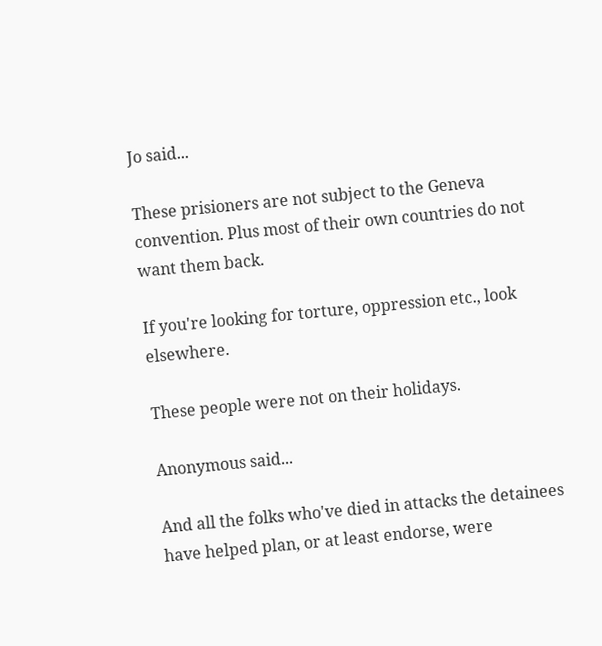Jo said...

These prisioners are not subject to the Geneva convention. Plus most of their own countries do not want them back.

If you're looking for torture, oppression etc., look elsewhere.

These people were not on their holidays.

Anonymous said...

And all the folks who've died in attacks the detainees have helped plan, or at least endorse, were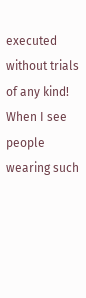executed without trials of any kind! When I see people wearing such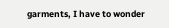garments, I have to wonder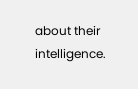about their intelligence.